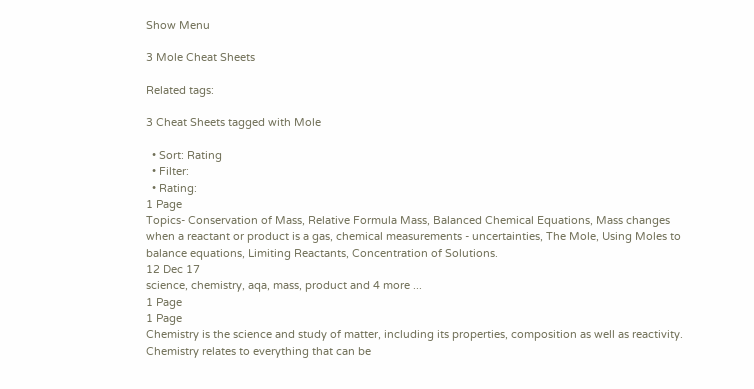Show Menu

3 Mole Cheat Sheets

Related tags:

3 Cheat Sheets tagged with Mole

  • Sort: Rating
  • Filter:
  • Rating:
1 Page
Topics- Conservation of Mass, Relative Formula Mass, Balanced Chemical Equations, Mass changes when a reactant or product is a gas, chemical measurements - uncertainties, The Mole, Using Moles to balance equations, Limiting Reactants, Concentration of Solutions.
12 Dec 17
science, chemistry, aqa, mass, product and 4 more ...
1 Page
1 Page
Chemistry is the science and study of matter, including its properties, composition as well as reactivity. Chemistry relates to everything that can be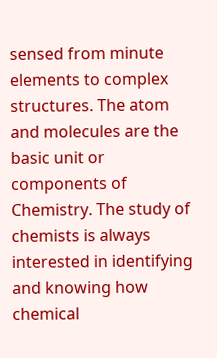sensed from minute elements to complex structures. The atom and molecules are the basic unit or components of Chemistry. The study of chemists is always interested in identifying and knowing how chemical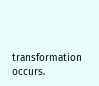transformation occurs.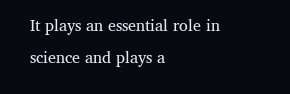It plays an essential role in science and plays a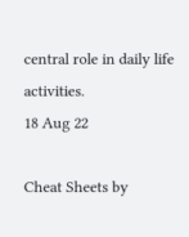central role in daily life activities.
18 Aug 22

Cheat Sheets by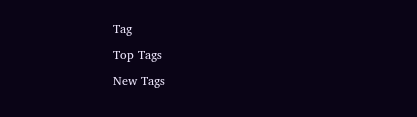Tag

Top Tags

New Tags